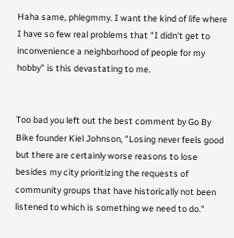Haha same, phlegmmy. I want the kind of life where I have so few real problems that "I didn't get to inconvenience a neighborhood of people for my hobby" is this devastating to me.


Too bad you left out the best comment by Go By Bike founder Kiel Johnson, "Losing never feels good but there are certainly worse reasons to lose besides my city prioritizing the requests of community groups that have historically not been listened to which is something we need to do."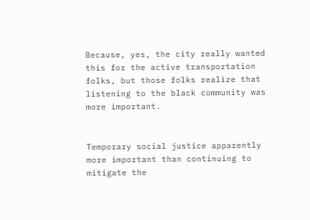Because, yes, the city really wanted this for the active transportation folks, but those folks realize that listening to the black community was more important.


Temporary social justice apparently more important than continuing to mitigate the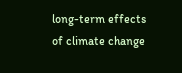long-term effects of climate change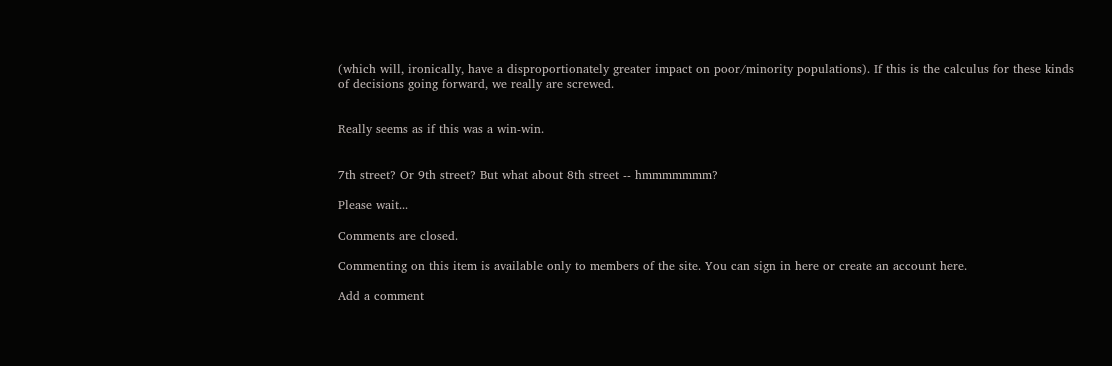(which will, ironically, have a disproportionately greater impact on poor/minority populations). If this is the calculus for these kinds of decisions going forward, we really are screwed.


Really seems as if this was a win-win.


7th street? Or 9th street? But what about 8th street -- hmmmmmmm?

Please wait...

Comments are closed.

Commenting on this item is available only to members of the site. You can sign in here or create an account here.

Add a comment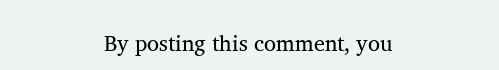By posting this comment, you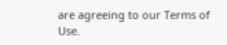are agreeing to our Terms of Use.